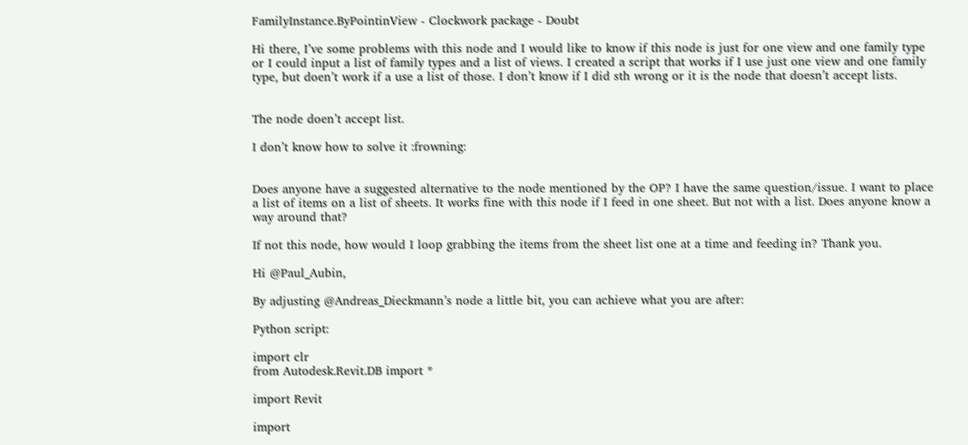FamilyInstance.ByPointinView - Clockwork package - Doubt

Hi there, I’ve some problems with this node and I would like to know if this node is just for one view and one family type or I could input a list of family types and a list of views. I created a script that works if I use just one view and one family type, but doen’t work if a use a list of those. I don’t know if I did sth wrong or it is the node that doesn’t accept lists.


The node doen’t accept list.

I don’t know how to solve it :frowning:


Does anyone have a suggested alternative to the node mentioned by the OP? I have the same question/issue. I want to place a list of items on a list of sheets. It works fine with this node if I feed in one sheet. But not with a list. Does anyone know a way around that?

If not this node, how would I loop grabbing the items from the sheet list one at a time and feeding in? Thank you.

Hi @Paul_Aubin,

By adjusting @Andreas_Dieckmann’s node a little bit, you can achieve what you are after:

Python script:

import clr
from Autodesk.Revit.DB import *

import Revit

import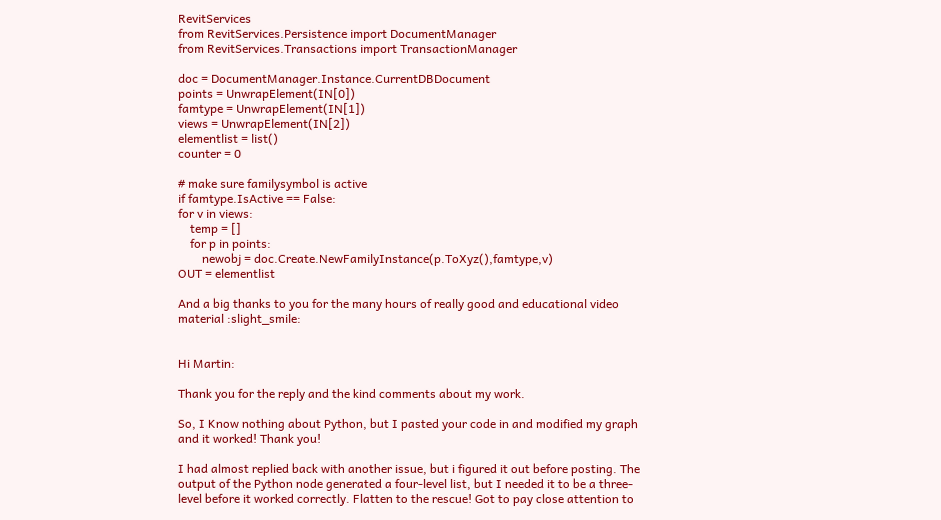RevitServices
from RevitServices.Persistence import DocumentManager
from RevitServices.Transactions import TransactionManager

doc = DocumentManager.Instance.CurrentDBDocument
points = UnwrapElement(IN[0])
famtype = UnwrapElement(IN[1])
views = UnwrapElement(IN[2])
elementlist = list()
counter = 0

# make sure familysymbol is active
if famtype.IsActive == False:
for v in views:
    temp = []
    for p in points:
        newobj = doc.Create.NewFamilyInstance(p.ToXyz(),famtype,v)
OUT = elementlist

And a big thanks to you for the many hours of really good and educational video material :slight_smile:


Hi Martin:

Thank you for the reply and the kind comments about my work.

So, I Know nothing about Python, but I pasted your code in and modified my graph and it worked! Thank you!

I had almost replied back with another issue, but i figured it out before posting. The output of the Python node generated a four-level list, but I needed it to be a three-level before it worked correctly. Flatten to the rescue! Got to pay close attention to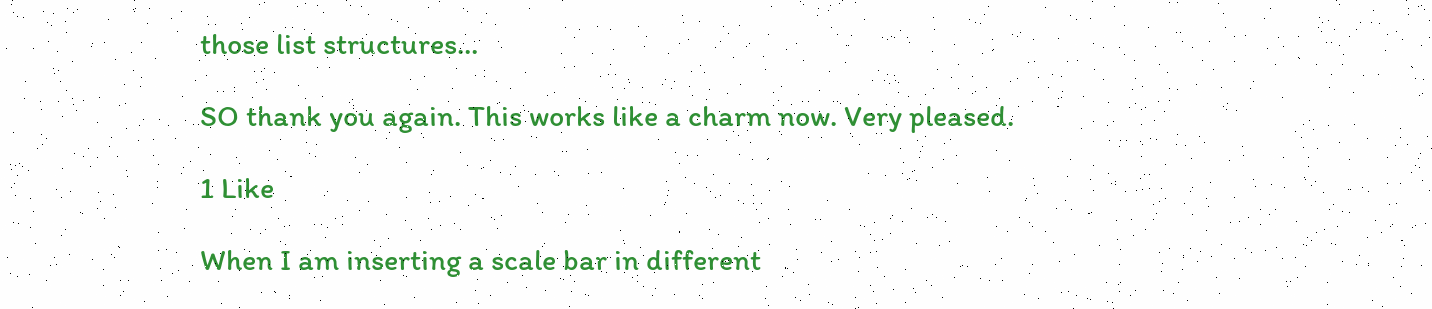those list structures…

SO thank you again. This works like a charm now. Very pleased.

1 Like

When I am inserting a scale bar in different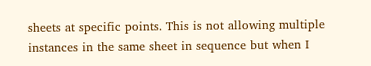sheets at specific points. This is not allowing multiple instances in the same sheet in sequence but when I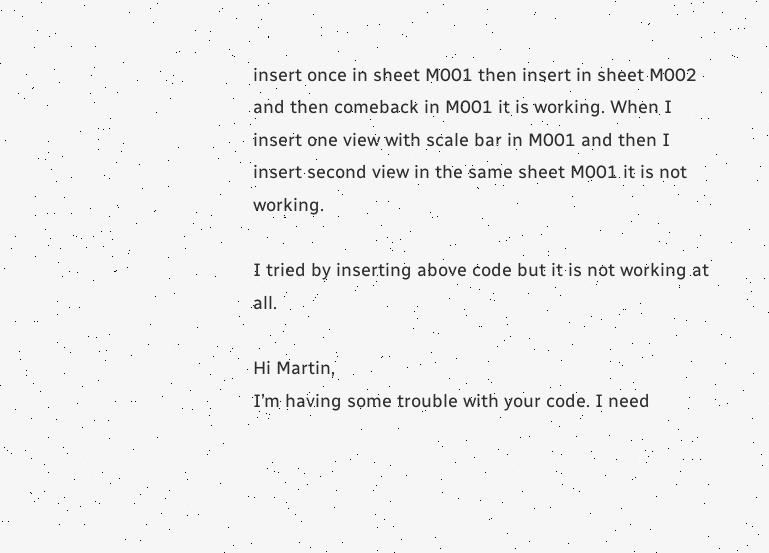insert once in sheet M001 then insert in sheet M002 and then comeback in M001 it is working. When I insert one view with scale bar in M001 and then I insert second view in the same sheet M001 it is not working.

I tried by inserting above code but it is not working at all.

Hi Martin,
I’m having some trouble with your code. I need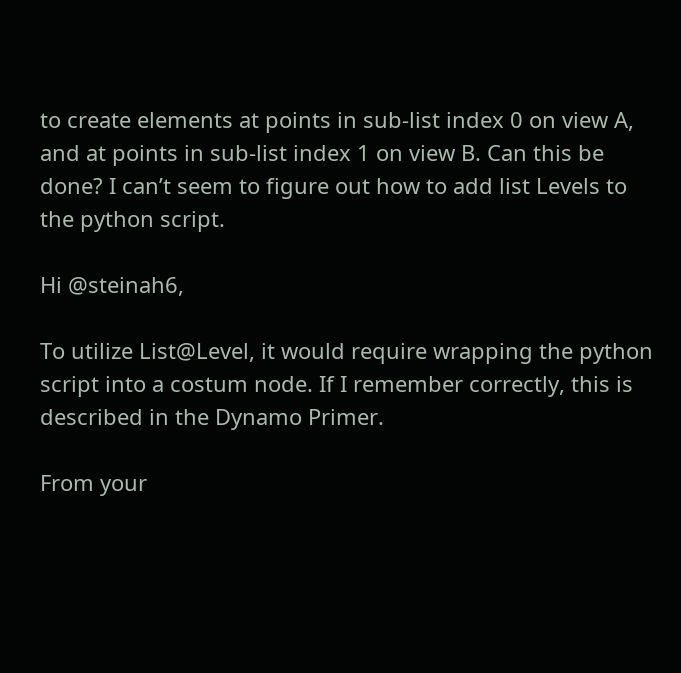to create elements at points in sub-list index 0 on view A, and at points in sub-list index 1 on view B. Can this be done? I can’t seem to figure out how to add list Levels to the python script.

Hi @steinah6,

To utilize List@Level, it would require wrapping the python script into a costum node. If I remember correctly, this is described in the Dynamo Primer.

From your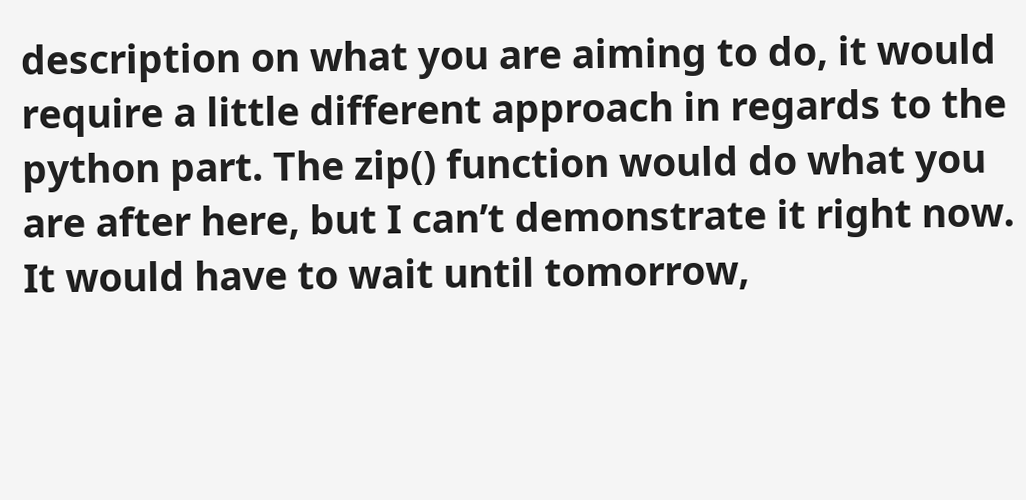description on what you are aiming to do, it would require a little different approach in regards to the python part. The zip() function would do what you are after here, but I can’t demonstrate it right now. It would have to wait until tomorrow,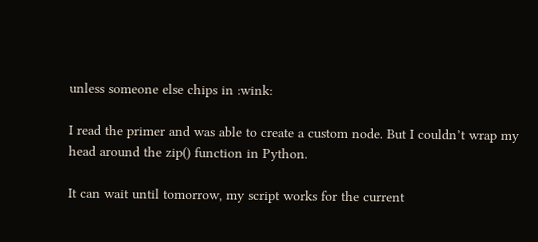unless someone else chips in :wink:

I read the primer and was able to create a custom node. But I couldn’t wrap my head around the zip() function in Python.

It can wait until tomorrow, my script works for the current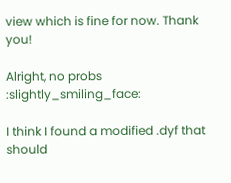view which is fine for now. Thank you!

Alright, no probs :slightly_smiling_face:

I think I found a modified .dyf that should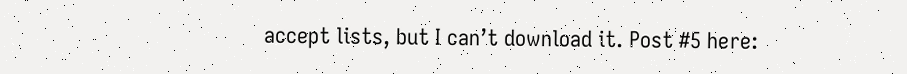accept lists, but I can’t download it. Post #5 here: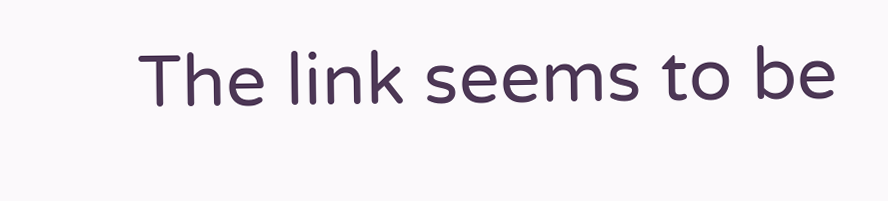The link seems to be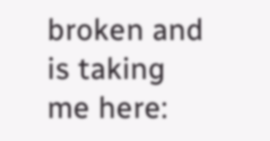broken and is taking me here: